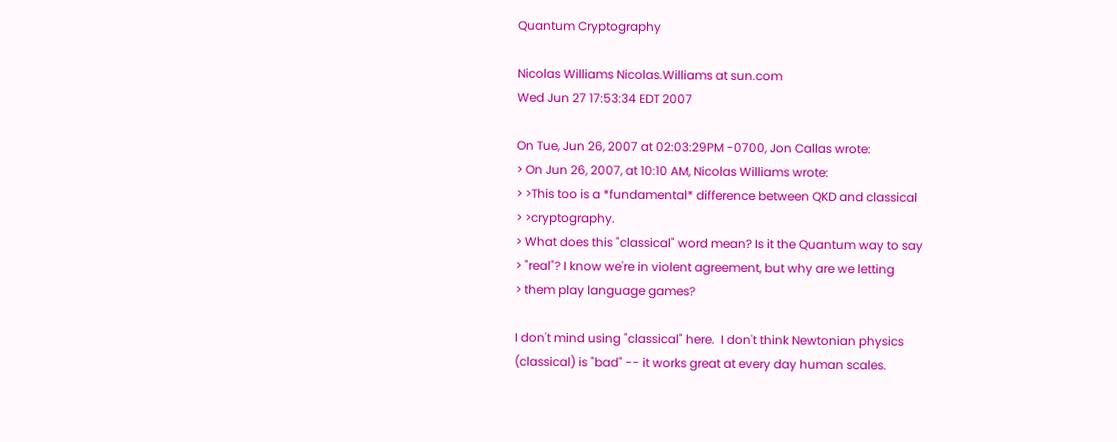Quantum Cryptography

Nicolas Williams Nicolas.Williams at sun.com
Wed Jun 27 17:53:34 EDT 2007

On Tue, Jun 26, 2007 at 02:03:29PM -0700, Jon Callas wrote:
> On Jun 26, 2007, at 10:10 AM, Nicolas Williams wrote:
> >This too is a *fundamental* difference between QKD and classical
> >cryptography.
> What does this "classical" word mean? Is it the Quantum way to say
> "real"? I know we're in violent agreement, but why are we letting
> them play language games?

I don't mind using "classical" here.  I don't think Newtonian physics
(classical) is "bad" -- it works great at every day human scales.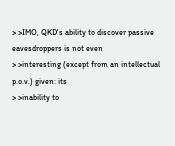> >IMO, QKD's ability to discover passive eavesdroppers is not even
> >interesting (except from an intellectual p.o.v.) given: its
> >inability to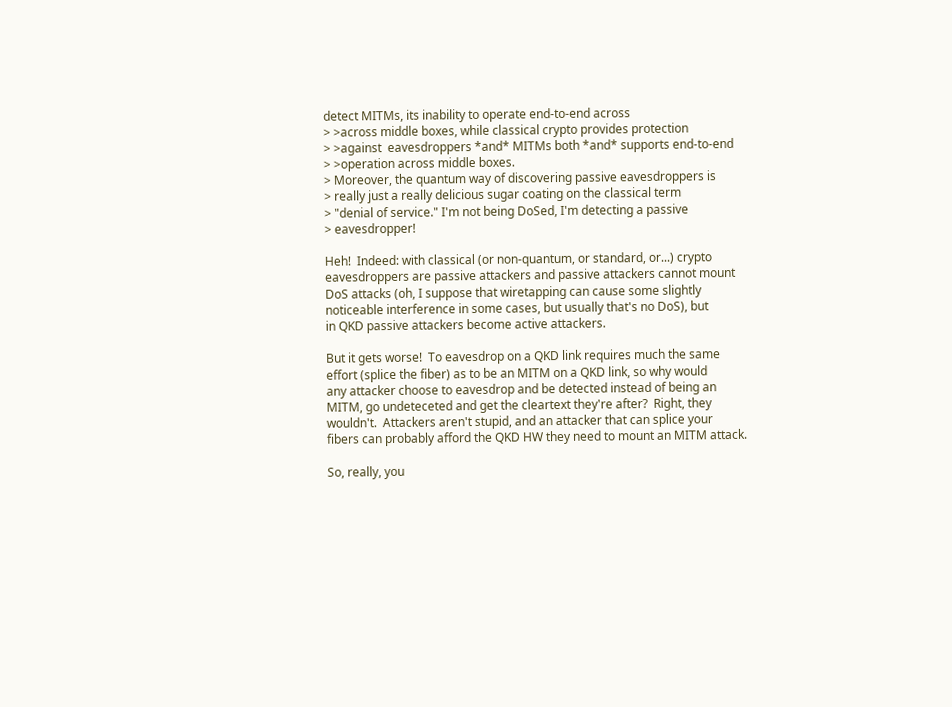detect MITMs, its inability to operate end-to-end across
> >across middle boxes, while classical crypto provides protection
> >against  eavesdroppers *and* MITMs both *and* supports end-to-end
> >operation across middle boxes.
> Moreover, the quantum way of discovering passive eavesdroppers is
> really just a really delicious sugar coating on the classical term
> "denial of service." I'm not being DoSed, I'm detecting a passive
> eavesdropper!

Heh!  Indeed: with classical (or non-quantum, or standard, or...) crypto
eavesdroppers are passive attackers and passive attackers cannot mount
DoS attacks (oh, I suppose that wiretapping can cause some slightly
noticeable interference in some cases, but usually that's no DoS), but
in QKD passive attackers become active attackers.

But it gets worse!  To eavesdrop on a QKD link requires much the same
effort (splice the fiber) as to be an MITM on a QKD link, so why would
any attacker choose to eavesdrop and be detected instead of being an
MITM, go undeteceted and get the cleartext they're after?  Right, they
wouldn't.  Attackers aren't stupid, and an attacker that can splice your
fibers can probably afford the QKD HW they need to mount an MITM attack.

So, really, you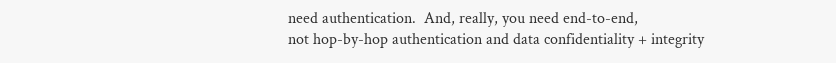need authentication.  And, really, you need end-to-end,
not hop-by-hop authentication and data confidentiality + integrity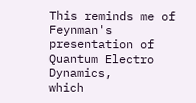This reminds me of Feynman's presentation of Quantum Electro Dynamics,
which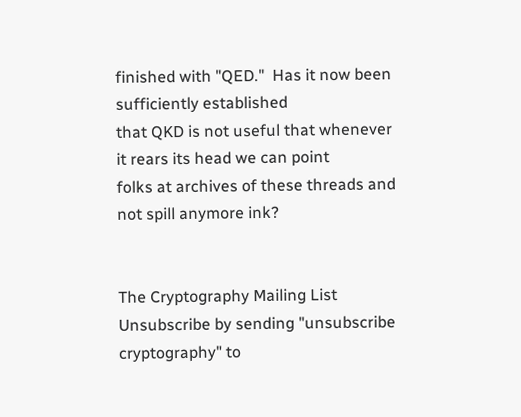finished with "QED."  Has it now been sufficiently established
that QKD is not useful that whenever it rears its head we can point
folks at archives of these threads and not spill anymore ink?


The Cryptography Mailing List
Unsubscribe by sending "unsubscribe cryptography" to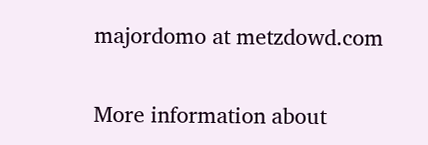majordomo at metzdowd.com

More information about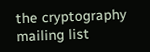the cryptography mailing list